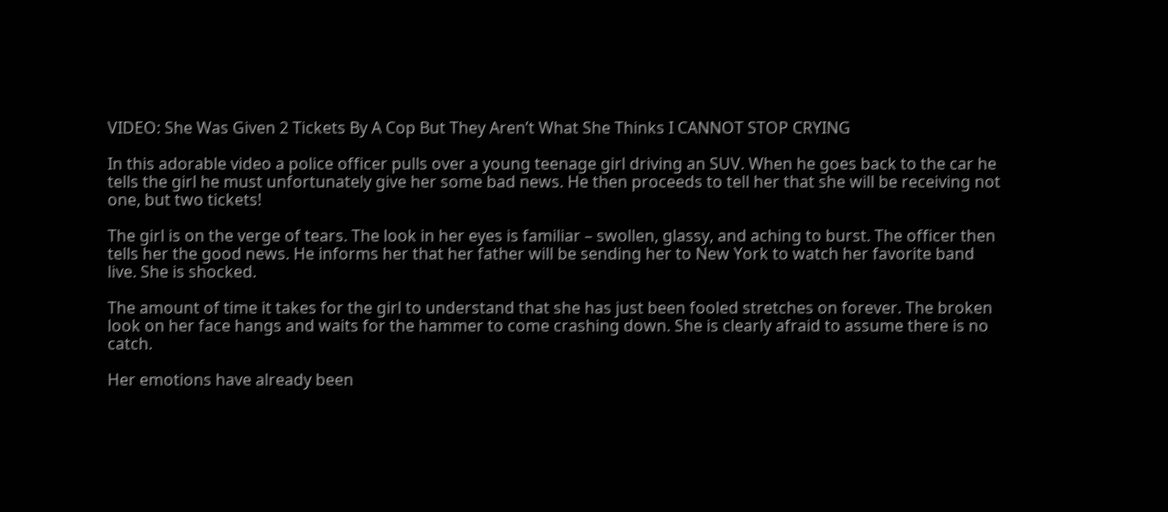VIDEO: She Was Given 2 Tickets By A Cop But They Aren’t What She Thinks I CANNOT STOP CRYING

In this adorable video a police officer pulls over a young teenage girl driving an SUV. When he goes back to the car he tells the girl he must unfortunately give her some bad news. He then proceeds to tell her that she will be receiving not one, but two tickets!

The girl is on the verge of tears. The look in her eyes is familiar – swollen, glassy, and aching to burst. The officer then tells her the good news. He informs her that her father will be sending her to New York to watch her favorite band live. She is shocked.

The amount of time it takes for the girl to understand that she has just been fooled stretches on forever. The broken look on her face hangs and waits for the hammer to come crashing down. She is clearly afraid to assume there is no catch.

Her emotions have already been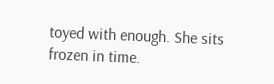toyed with enough. She sits frozen in time.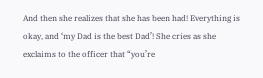And then she realizes that she has been had! Everything is okay, and ‘my Dad is the best Dad’! She cries as she exclaims to the officer that “you’re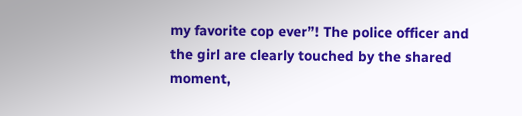my favorite cop ever”! The police officer and the girl are clearly touched by the shared moment,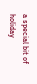a special bit of holiday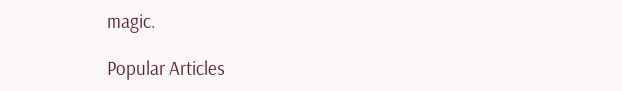magic.

Popular Articles